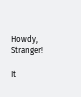Howdy, Stranger!

It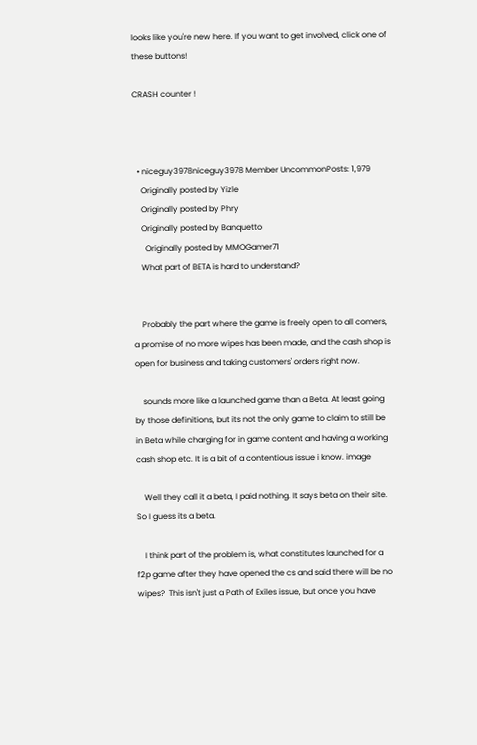looks like you're new here. If you want to get involved, click one of these buttons!

CRASH counter !



  • niceguy3978niceguy3978 Member UncommonPosts: 1,979
    Originally posted by Yizle
    Originally posted by Phry
    Originally posted by Banquetto
      Originally posted by MMOGamer71
    What part of BETA is hard to understand?


    Probably the part where the game is freely open to all comers, a promise of no more wipes has been made, and the cash shop is open for business and taking customers' orders right now.

    sounds more like a launched game than a Beta. At least going by those definitions, but its not the only game to claim to still be in Beta while charging for in game content and having a working cash shop etc. It is a bit of a contentious issue i know. image

    Well they call it a beta, I paid nothing. It says beta on their site. So I guess its a beta.

    I think part of the problem is, what constitutes launched for a f2p game after they have opened the cs and said there will be no wipes?  This isn't just a Path of Exiles issue, but once you have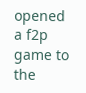opened a f2p game to the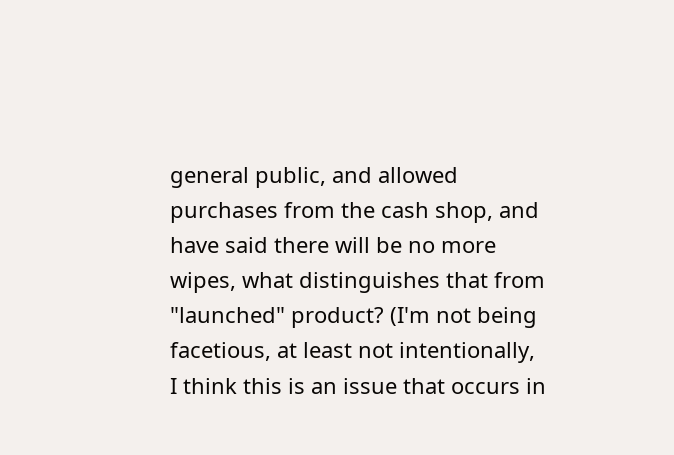general public, and allowed purchases from the cash shop, and have said there will be no more wipes, what distinguishes that from "launched" product? (I'm not being facetious, at least not intentionally, I think this is an issue that occurs in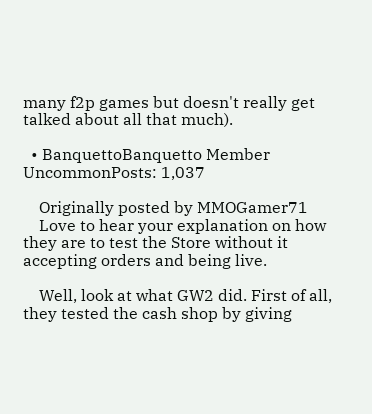many f2p games but doesn't really get talked about all that much).

  • BanquettoBanquetto Member UncommonPosts: 1,037

    Originally posted by MMOGamer71
    Love to hear your explanation on how they are to test the Store without it accepting orders and being live.

    Well, look at what GW2 did. First of all, they tested the cash shop by giving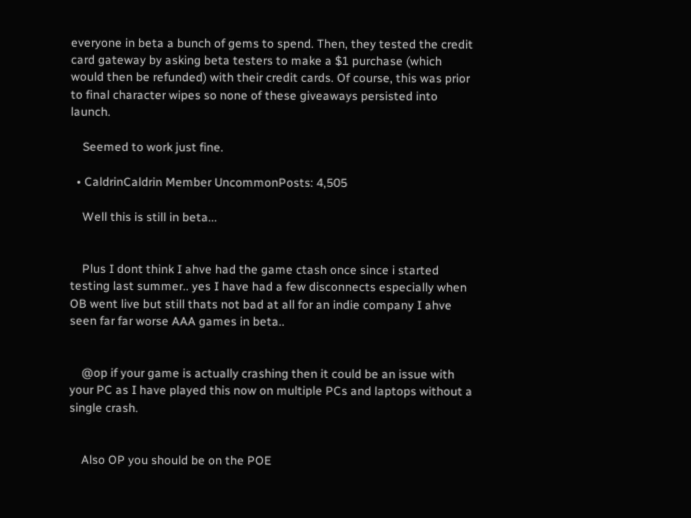everyone in beta a bunch of gems to spend. Then, they tested the credit card gateway by asking beta testers to make a $1 purchase (which would then be refunded) with their credit cards. Of course, this was prior to final character wipes so none of these giveaways persisted into launch.

    Seemed to work just fine.

  • CaldrinCaldrin Member UncommonPosts: 4,505

    Well this is still in beta...


    Plus I dont think I ahve had the game ctash once since i started testing last summer.. yes I have had a few disconnects especially when OB went live but still thats not bad at all for an indie company I ahve seen far far worse AAA games in beta..


    @op if your game is actually crashing then it could be an issue with your PC as I have played this now on multiple PCs and laptops without a single crash.


    Also OP you should be on the POE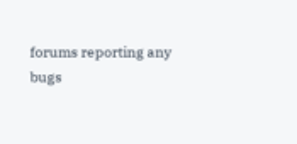forums reporting any bugs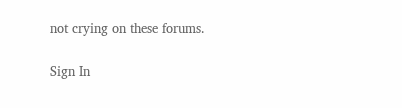not crying on these forums.

Sign In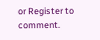or Register to comment.